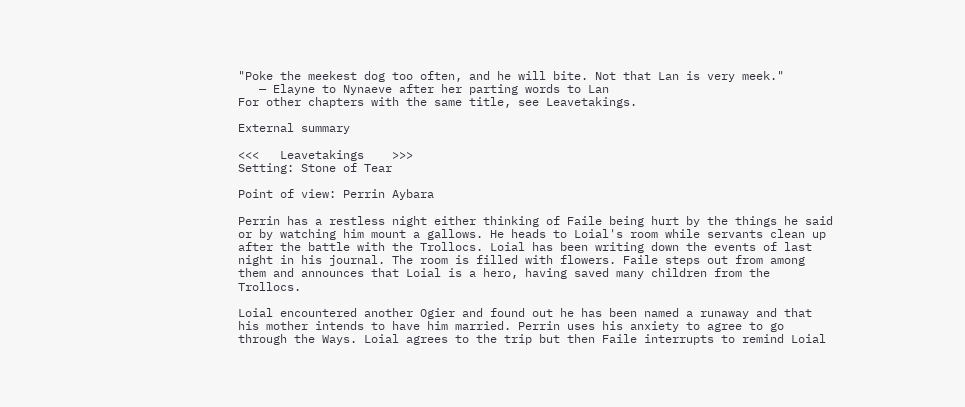"Poke the meekest dog too often, and he will bite. Not that Lan is very meek."
   — Elayne to Nynaeve after her parting words to Lan
For other chapters with the same title, see Leavetakings.

External summary

<<<   Leavetakings    >>>
Setting: Stone of Tear

Point of view: Perrin Aybara

Perrin has a restless night either thinking of Faile being hurt by the things he said or by watching him mount a gallows. He heads to Loial's room while servants clean up after the battle with the Trollocs. Loial has been writing down the events of last night in his journal. The room is filled with flowers. Faile steps out from among them and announces that Loial is a hero, having saved many children from the Trollocs.

Loial encountered another Ogier and found out he has been named a runaway and that his mother intends to have him married. Perrin uses his anxiety to agree to go through the Ways. Loial agrees to the trip but then Faile interrupts to remind Loial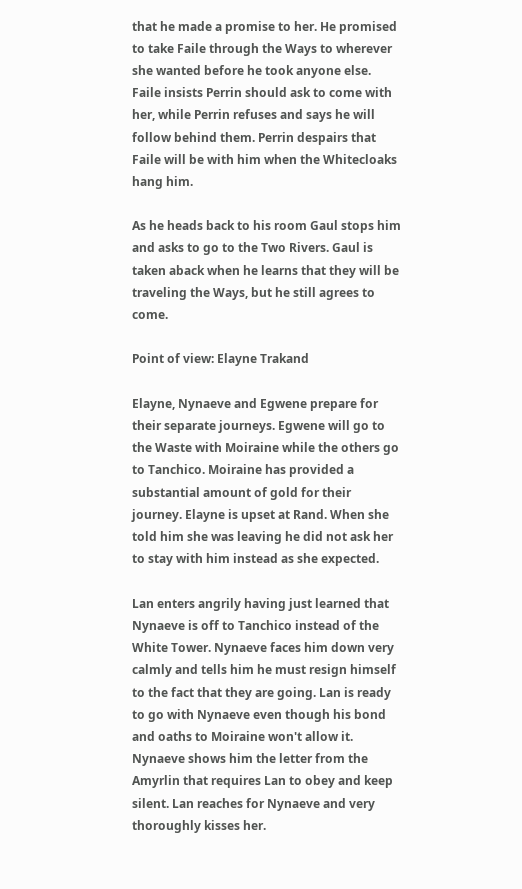that he made a promise to her. He promised to take Faile through the Ways to wherever she wanted before he took anyone else. Faile insists Perrin should ask to come with her, while Perrin refuses and says he will follow behind them. Perrin despairs that Faile will be with him when the Whitecloaks hang him.

As he heads back to his room Gaul stops him and asks to go to the Two Rivers. Gaul is taken aback when he learns that they will be traveling the Ways, but he still agrees to come.

Point of view: Elayne Trakand

Elayne, Nynaeve and Egwene prepare for their separate journeys. Egwene will go to the Waste with Moiraine while the others go to Tanchico. Moiraine has provided a substantial amount of gold for their journey. Elayne is upset at Rand. When she told him she was leaving he did not ask her to stay with him instead as she expected.

Lan enters angrily having just learned that Nynaeve is off to Tanchico instead of the White Tower. Nynaeve faces him down very calmly and tells him he must resign himself to the fact that they are going. Lan is ready to go with Nynaeve even though his bond and oaths to Moiraine won't allow it. Nynaeve shows him the letter from the Amyrlin that requires Lan to obey and keep silent. Lan reaches for Nynaeve and very thoroughly kisses her.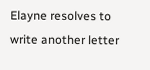Elayne resolves to write another letter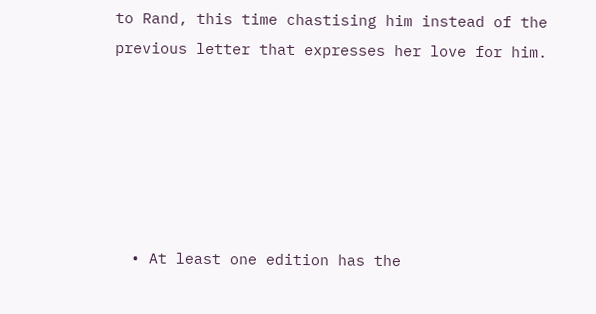to Rand, this time chastising him instead of the previous letter that expresses her love for him.






  • At least one edition has the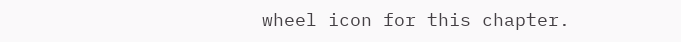wheel icon for this chapter.